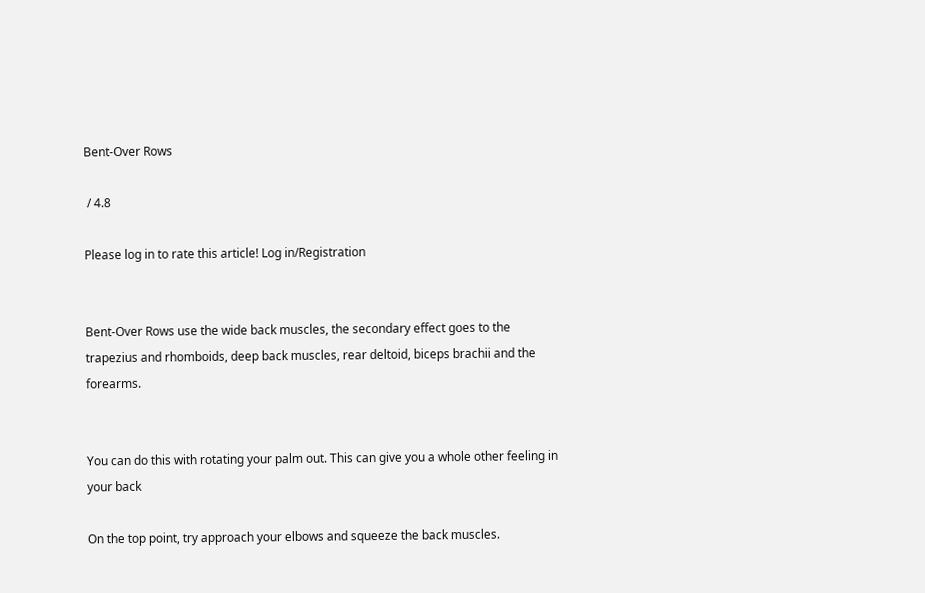Bent-Over Rows

 / 4.8

Please log in to rate this article! Log in/Registration


Bent-Over Rows use the wide back muscles, the secondary effect goes to the trapezius and rhomboids, deep back muscles, rear deltoid, biceps brachii and the forearms.


You can do this with rotating your palm out. This can give you a whole other feeling in your back

On the top point, try approach your elbows and squeeze the back muscles.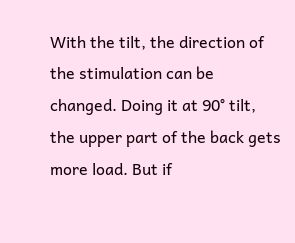With the tilt, the direction of the stimulation can be changed. Doing it at 90° tilt, the upper part of the back gets more load. But if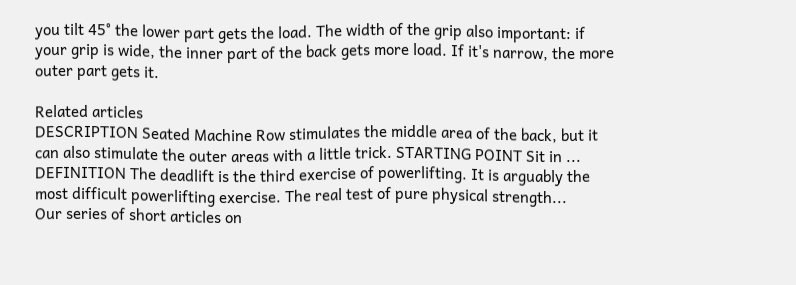you tilt 45° the lower part gets the load. The width of the grip also important: if your grip is wide, the inner part of the back gets more load. If it's narrow, the more outer part gets it.

Related articles
DESCRIPTION Seated Machine Row stimulates the middle area of the back, but it can also stimulate the outer areas with a little trick. STARTING POINT Sit in ...
DEFINITION The deadlift is the third exercise of powerlifting. It is arguably the most difficult powerlifting exercise. The real test of pure physical strength...
Our series of short articles on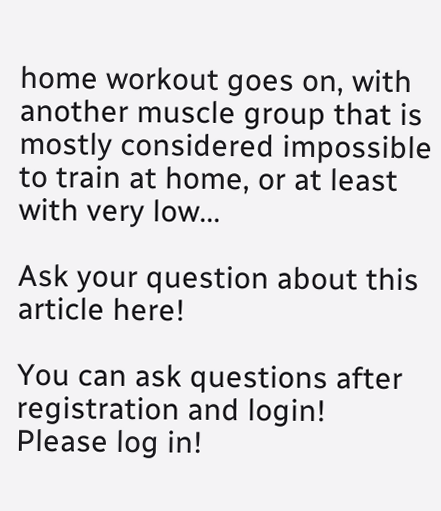home workout goes on, with another muscle group that is mostly considered impossible to train at home, or at least with very low...

Ask your question about this article here!

You can ask questions after registration and login!
Please log in!